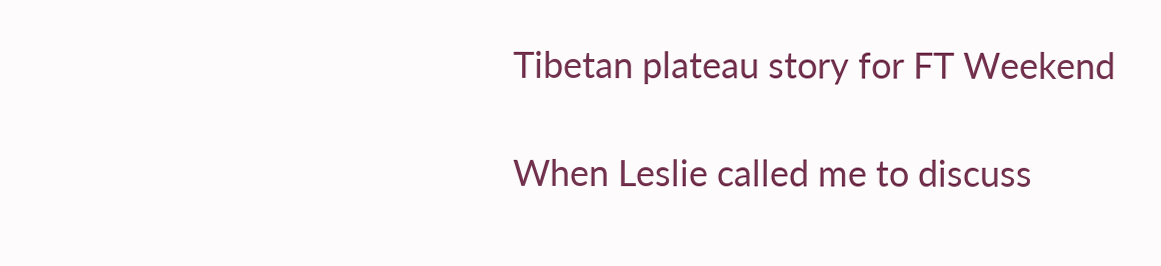Tibetan plateau story for FT Weekend

When Leslie called me to discuss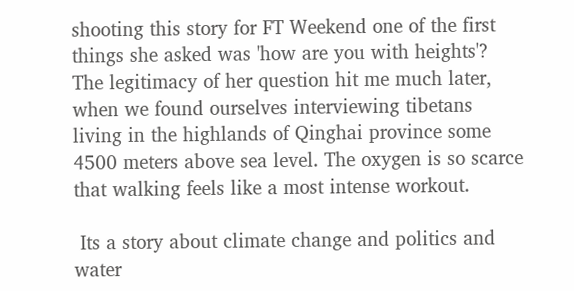shooting this story for FT Weekend one of the first things she asked was 'how are you with heights'? The legitimacy of her question hit me much later, when we found ourselves interviewing tibetans living in the highlands of Qinghai province some 4500 meters above sea level. The oxygen is so scarce that walking feels like a most intense workout.

 Its a story about climate change and politics and water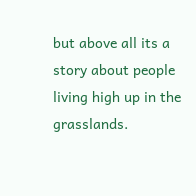but above all its a story about people living high up in the grasslands.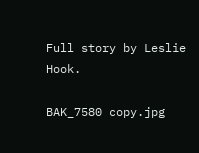Full story by Leslie Hook.

BAK_7580 copy.jpg